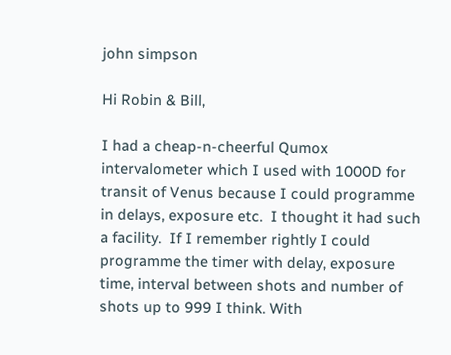john simpson

Hi Robin & Bill,

I had a cheap-n-cheerful Qumox intervalometer which I used with 1000D for transit of Venus because I could programme in delays, exposure etc.  I thought it had such a facility.  If I remember rightly I could programme the timer with delay, exposure time, interval between shots and number of shots up to 999 I think. With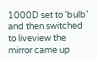1000D set to ‘bulb’ and then switched to liveview the mirror came up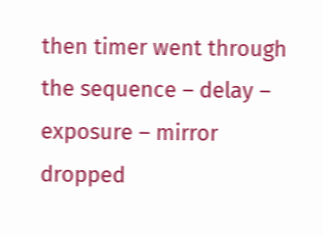then timer went through the sequence – delay – exposure – mirror dropped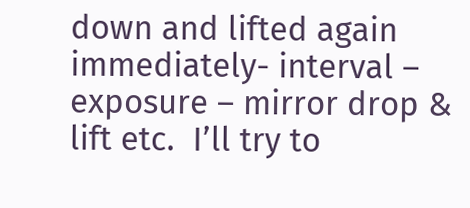down and lifted again immediately- interval – exposure – mirror drop & lift etc.  I’ll try to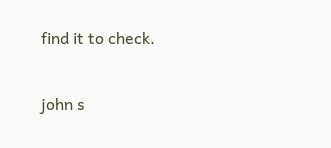find it to check.

john s